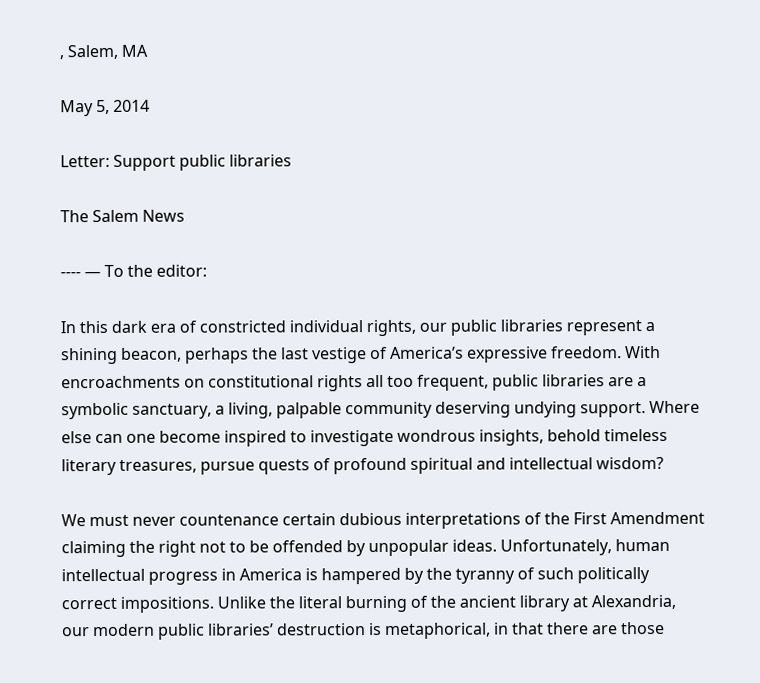, Salem, MA

May 5, 2014

Letter: Support public libraries

The Salem News

---- — To the editor:

In this dark era of constricted individual rights, our public libraries represent a shining beacon, perhaps the last vestige of America’s expressive freedom. With encroachments on constitutional rights all too frequent, public libraries are a symbolic sanctuary, a living, palpable community deserving undying support. Where else can one become inspired to investigate wondrous insights, behold timeless literary treasures, pursue quests of profound spiritual and intellectual wisdom?

We must never countenance certain dubious interpretations of the First Amendment claiming the right not to be offended by unpopular ideas. Unfortunately, human intellectual progress in America is hampered by the tyranny of such politically correct impositions. Unlike the literal burning of the ancient library at Alexandria, our modern public libraries’ destruction is metaphorical, in that there are those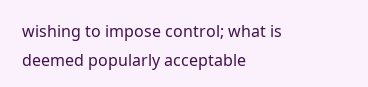wishing to impose control; what is deemed popularly acceptable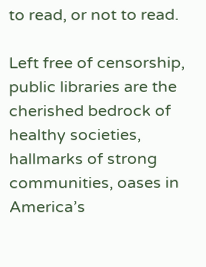to read, or not to read.

Left free of censorship, public libraries are the cherished bedrock of healthy societies, hallmarks of strong communities, oases in America’s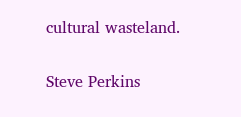cultural wasteland.

Steve Perkins